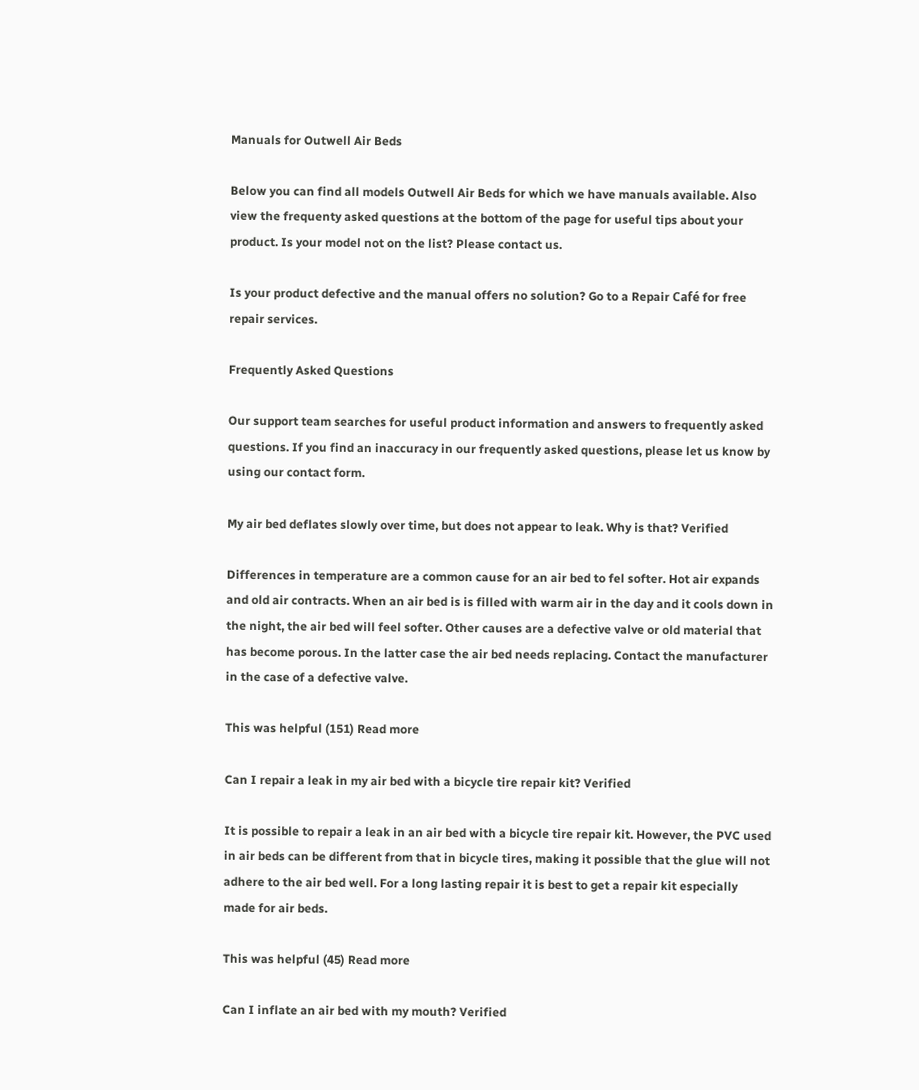Manuals for Outwell Air Beds

Below you can find all models Outwell Air Beds for which we have manuals available. Also view the frequenty asked questions at the bottom of the page for useful tips about your product. Is your model not on the list? Please contact us.

Is your product defective and the manual offers no solution? Go to a Repair Café for free repair services.

Frequently Asked Questions

Our support team searches for useful product information and answers to frequently asked questions. If you find an inaccuracy in our frequently asked questions, please let us know by using our contact form.

My air bed deflates slowly over time, but does not appear to leak. Why is that? Verified

Differences in temperature are a common cause for an air bed to fel softer. Hot air expands and old air contracts. When an air bed is is filled with warm air in the day and it cools down in the night, the air bed will feel softer. Other causes are a defective valve or old material that has become porous. In the latter case the air bed needs replacing. Contact the manufacturer in the case of a defective valve.

This was helpful (151) Read more

Can I repair a leak in my air bed with a bicycle tire repair kit? Verified

It is possible to repair a leak in an air bed with a bicycle tire repair kit. However, the PVC used in air beds can be different from that in bicycle tires, making it possible that the glue will not adhere to the air bed well. For a long lasting repair it is best to get a repair kit especially made for air beds.

This was helpful (45) Read more

Can I inflate an air bed with my mouth? Verified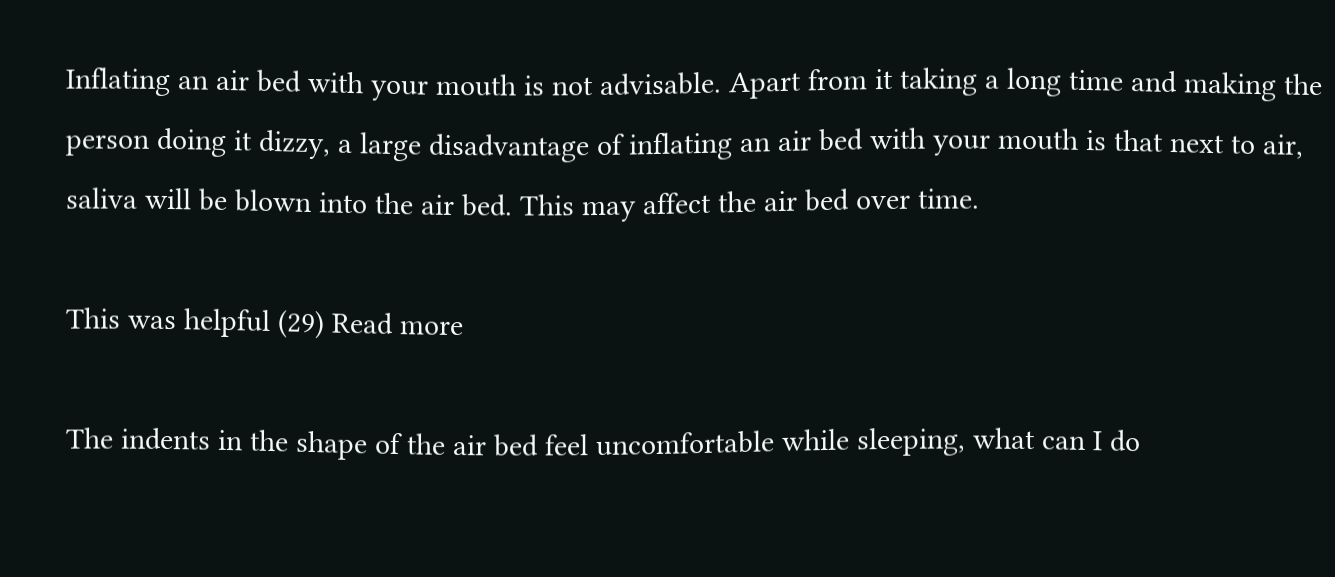Inflating an air bed with your mouth is not advisable. Apart from it taking a long time and making the person doing it dizzy, a large disadvantage of inflating an air bed with your mouth is that next to air, saliva will be blown into the air bed. This may affect the air bed over time.

This was helpful (29) Read more

The indents in the shape of the air bed feel uncomfortable while sleeping, what can I do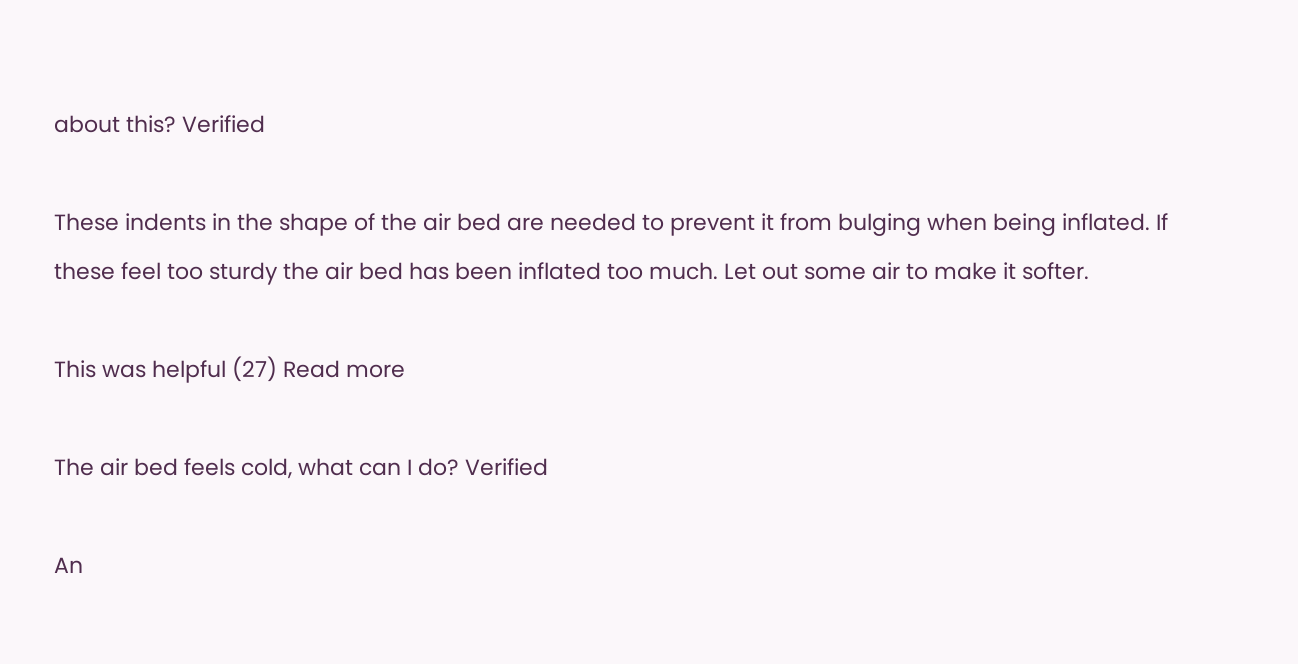about this? Verified

These indents in the shape of the air bed are needed to prevent it from bulging when being inflated. If these feel too sturdy the air bed has been inflated too much. Let out some air to make it softer.

This was helpful (27) Read more

The air bed feels cold, what can I do? Verified

An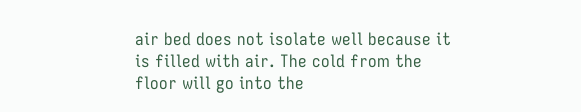air bed does not isolate well because it is filled with air. The cold from the floor will go into the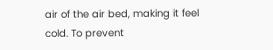air of the air bed, making it feel cold. To prevent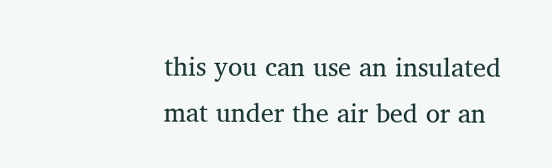this you can use an insulated mat under the air bed or an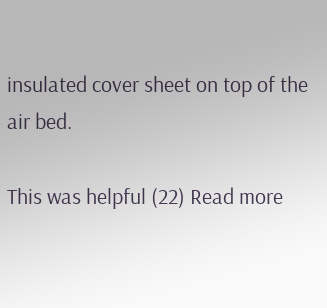insulated cover sheet on top of the air bed.

This was helpful (22) Read more